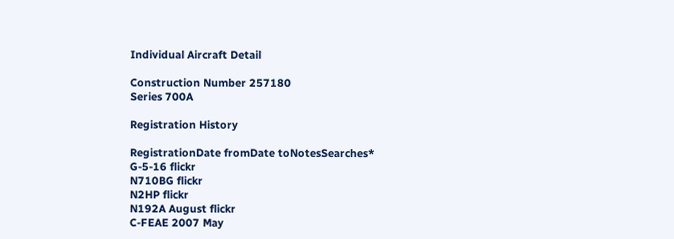Individual Aircraft Detail

Construction Number 257180
Series 700A

Registration History

RegistrationDate fromDate toNotesSearches*
G-5-16 flickr
N710BG flickr
N2HP flickr
N192A August flickr
C-FEAE 2007 May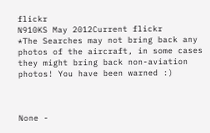flickr
N910KS May 2012Current flickr
*The Searches may not bring back any photos of the aircraft, in some cases they might bring back non-aviation photos! You have been warned :)



None -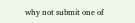why not submit one of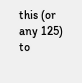this (or any 125) to